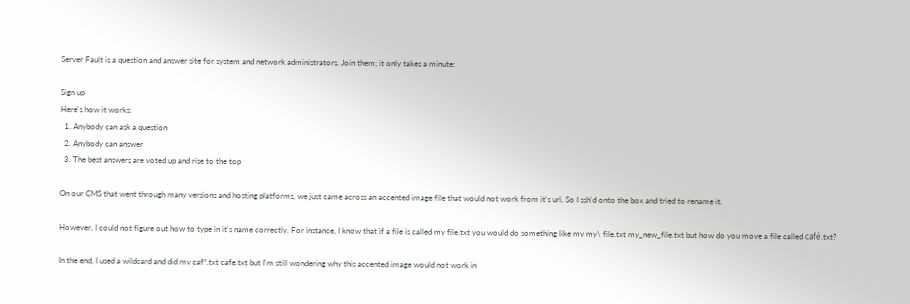Server Fault is a question and answer site for system and network administrators. Join them; it only takes a minute:

Sign up
Here's how it works:
  1. Anybody can ask a question
  2. Anybody can answer
  3. The best answers are voted up and rise to the top

On our CMS that went through many versions and hosting platforms, we just came across an accented image file that would not work from it's url. So I ssh'd onto the box and tried to rename it.

However, I could not figure out how to type in it's name correctly. For instance, I know that if a file is called my file.txt you would do something like mv my\ file.txt my_new_file.txt but how do you move a file called café.txt?

In the end, I used a wildcard and did mv caf*.txt cafe.txt but I'm still wondering why this accented image would not work in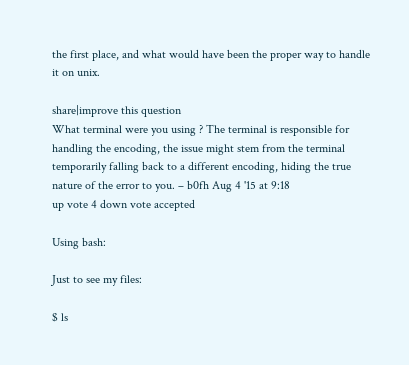the first place, and what would have been the proper way to handle it on unix.

share|improve this question
What terminal were you using ? The terminal is responsible for handling the encoding, the issue might stem from the terminal temporarily falling back to a different encoding, hiding the true nature of the error to you. – b0fh Aug 4 '15 at 9:18
up vote 4 down vote accepted

Using bash:

Just to see my files:

$ ls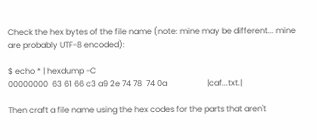Check the hex bytes of the file name (note: mine may be different... mine are probably UTF-8 encoded):

$ echo * | hexdump -C
00000000  63 61 66 c3 a9 2e 74 78  74 0a                    |caf...txt.|

Then craft a file name using the hex codes for the parts that aren't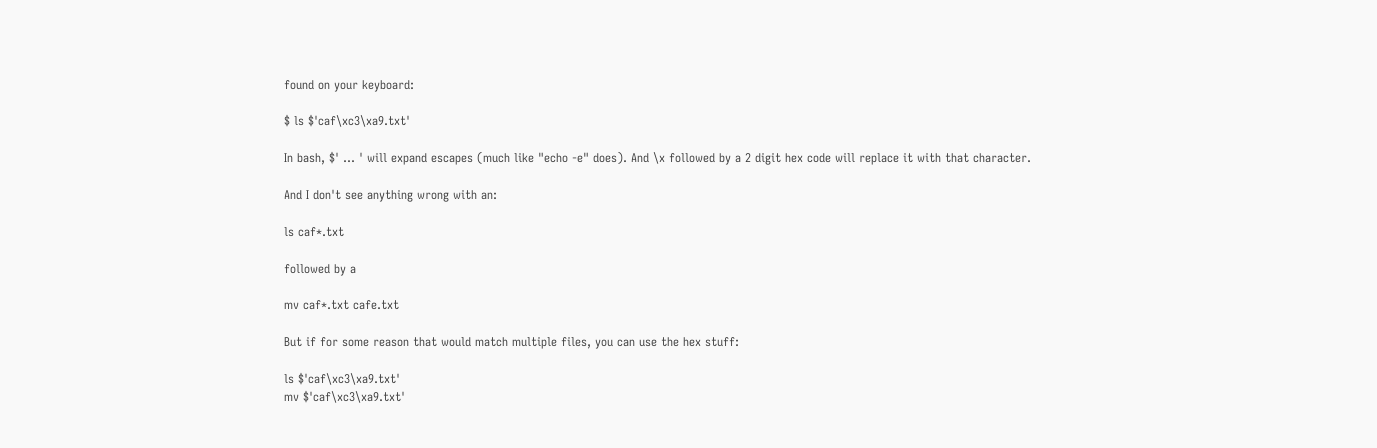found on your keyboard:

$ ls $'caf\xc3\xa9.txt'

In bash, $' ... ' will expand escapes (much like "echo -e" does). And \x followed by a 2 digit hex code will replace it with that character.

And I don't see anything wrong with an:

ls caf*.txt

followed by a

mv caf*.txt cafe.txt

But if for some reason that would match multiple files, you can use the hex stuff:

ls $'caf\xc3\xa9.txt'
mv $'caf\xc3\xa9.txt'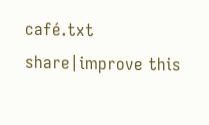café.txt
share|improve this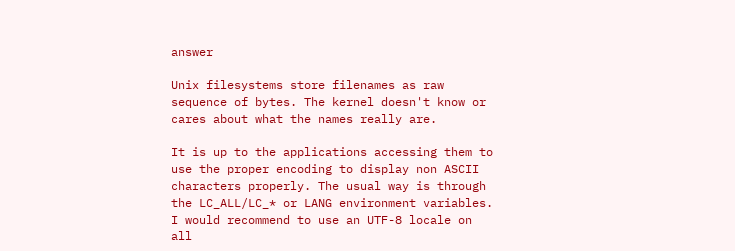answer

Unix filesystems store filenames as raw sequence of bytes. The kernel doesn't know or cares about what the names really are.

It is up to the applications accessing them to use the proper encoding to display non ASCII characters properly. The usual way is through the LC_ALL/LC_* or LANG environment variables. I would recommend to use an UTF-8 locale on all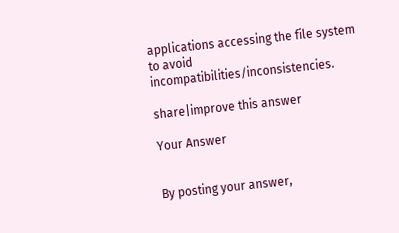applications accessing the file system to avoid incompatibilities/inconsistencies.

share|improve this answer

Your Answer


By posting your answer,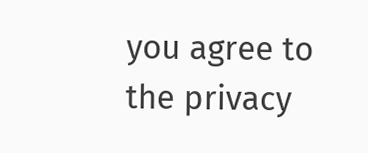you agree to the privacy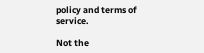policy and terms of service.

Not the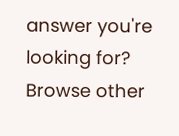answer you're looking for? Browse other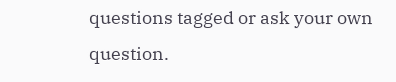questions tagged or ask your own question.